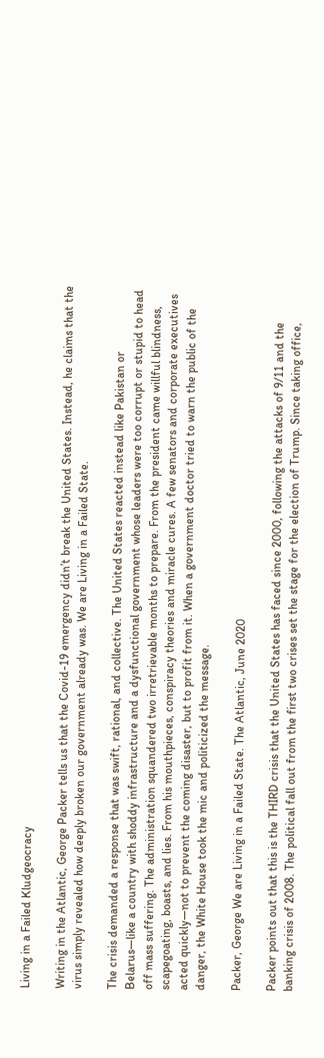Living in a Failed Kludgeocracy

Writing in the Atlantic, George Packer tells us that the Covid-19 emergency didn’t break the United States. Instead, he claims that the virus simply revealed how deeply broken our government already was. We are Living in a Failed State.

The crisis demanded a response that was swift, rational, and collective. The United States reacted instead like Pakistan or Belarus—like a country with shoddy infrastructure and a dysfunctional government whose leaders were too corrupt or stupid to head off mass suffering. The administration squandered two irretrievable months to prepare. From the president came willful blindness, scapegoating, boasts, and lies. From his mouthpieces, conspiracy theories and miracle cures. A few senators and corporate executives acted quickly—not to prevent the coming disaster, but to profit from it. When a government doctor tried to warn the public of the danger, the White House took the mic and politicized the message.

Packer, George We are Living in a Failed State. The Atlantic, June 2020

Packer points out that this is the THIRD crisis that the United States has faced since 2000, following the attacks of 9/11 and the banking crisis of 2008. The political fall out from the first two crises set the stage for the election of Trump. Since taking office,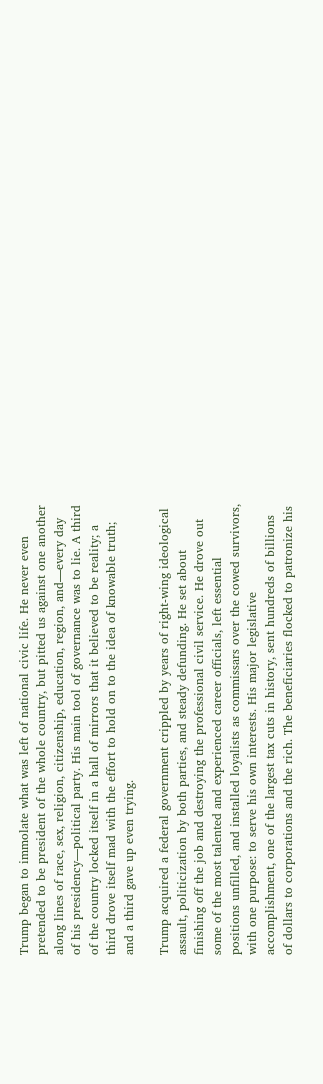Trump began to immolate what was left of national civic life. He never even pretended to be president of the whole country, but pitted us against one another along lines of race, sex, religion, citizenship, education, region, and—every day of his presidency—political party. His main tool of governance was to lie. A third of the country locked itself in a hall of mirrors that it believed to be reality; a third drove itself mad with the effort to hold on to the idea of knowable truth; and a third gave up even trying.

Trump acquired a federal government crippled by years of right-wing ideological assault, politicization by both parties, and steady defunding. He set about finishing off the job and destroying the professional civil service. He drove out some of the most talented and experienced career officials, left essential positions unfilled, and installed loyalists as commissars over the cowed survivors, with one purpose: to serve his own interests. His major legislative accomplishment, one of the largest tax cuts in history, sent hundreds of billions of dollars to corporations and the rich. The beneficiaries flocked to patronize his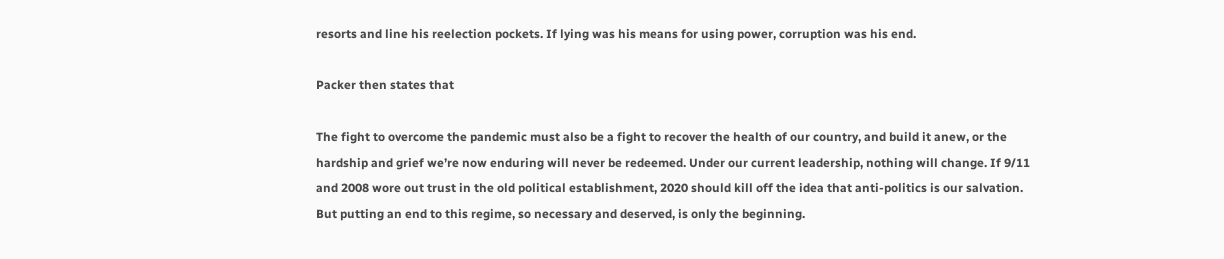resorts and line his reelection pockets. If lying was his means for using power, corruption was his end.

Packer then states that

The fight to overcome the pandemic must also be a fight to recover the health of our country, and build it anew, or the hardship and grief we’re now enduring will never be redeemed. Under our current leadership, nothing will change. If 9/11 and 2008 wore out trust in the old political establishment, 2020 should kill off the idea that anti-politics is our salvation. But putting an end to this regime, so necessary and deserved, is only the beginning.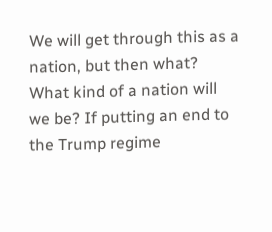We will get through this as a nation, but then what? What kind of a nation will we be? If putting an end to the Trump regime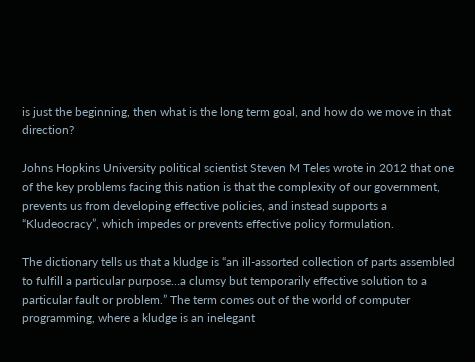is just the beginning, then what is the long term goal, and how do we move in that direction?

Johns Hopkins University political scientist Steven M Teles wrote in 2012 that one of the key problems facing this nation is that the complexity of our government, prevents us from developing effective policies, and instead supports a “Kludeocracy”, which impedes or prevents effective policy formulation.

The dictionary tells us that a kludge is “an ill-assorted collection of parts assembled to fulfill a particular purpose…a clumsy but temporarily effective solution to a particular fault or problem.” The term comes out of the world of computer programming, where a kludge is an inelegant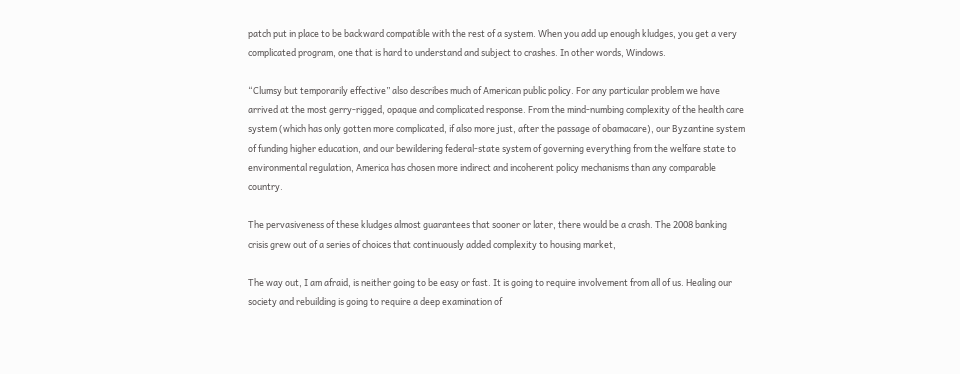patch put in place to be backward compatible with the rest of a system. When you add up enough kludges, you get a very complicated program, one that is hard to understand and subject to crashes. In other words, Windows.

“Clumsy but temporarily effective” also describes much of American public policy. For any particular problem we have arrived at the most gerry-rigged, opaque and complicated response. From the mind-numbing complexity of the health care system (which has only gotten more complicated, if also more just, after the passage of obamacare), our Byzantine system of funding higher education, and our bewildering federal-state system of governing everything from the welfare state to environmental regulation, America has chosen more indirect and incoherent policy mechanisms than any comparable country.

The pervasiveness of these kludges almost guarantees that sooner or later, there would be a crash. The 2008 banking crisis grew out of a series of choices that continuously added complexity to housing market,

The way out, I am afraid, is neither going to be easy or fast. It is going to require involvement from all of us. Healing our society and rebuilding is going to require a deep examination of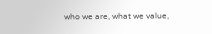who we are, what we value,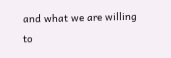and what we are willing to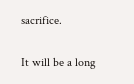sacrifice.

It will be a long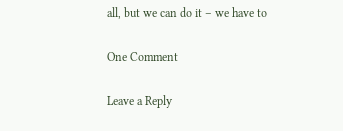all, but we can do it – we have to

One Comment

Leave a Reply